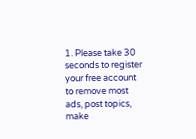1. Please take 30 seconds to register your free account to remove most ads, post topics, make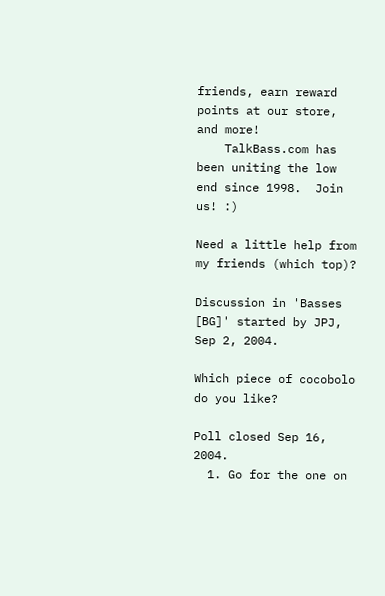friends, earn reward points at our store, and more!
    TalkBass.com has been uniting the low end since 1998.  Join us! :)

Need a little help from my friends (which top)?

Discussion in 'Basses [BG]' started by JPJ, Sep 2, 2004.

Which piece of cocobolo do you like?

Poll closed Sep 16, 2004.
  1. Go for the one on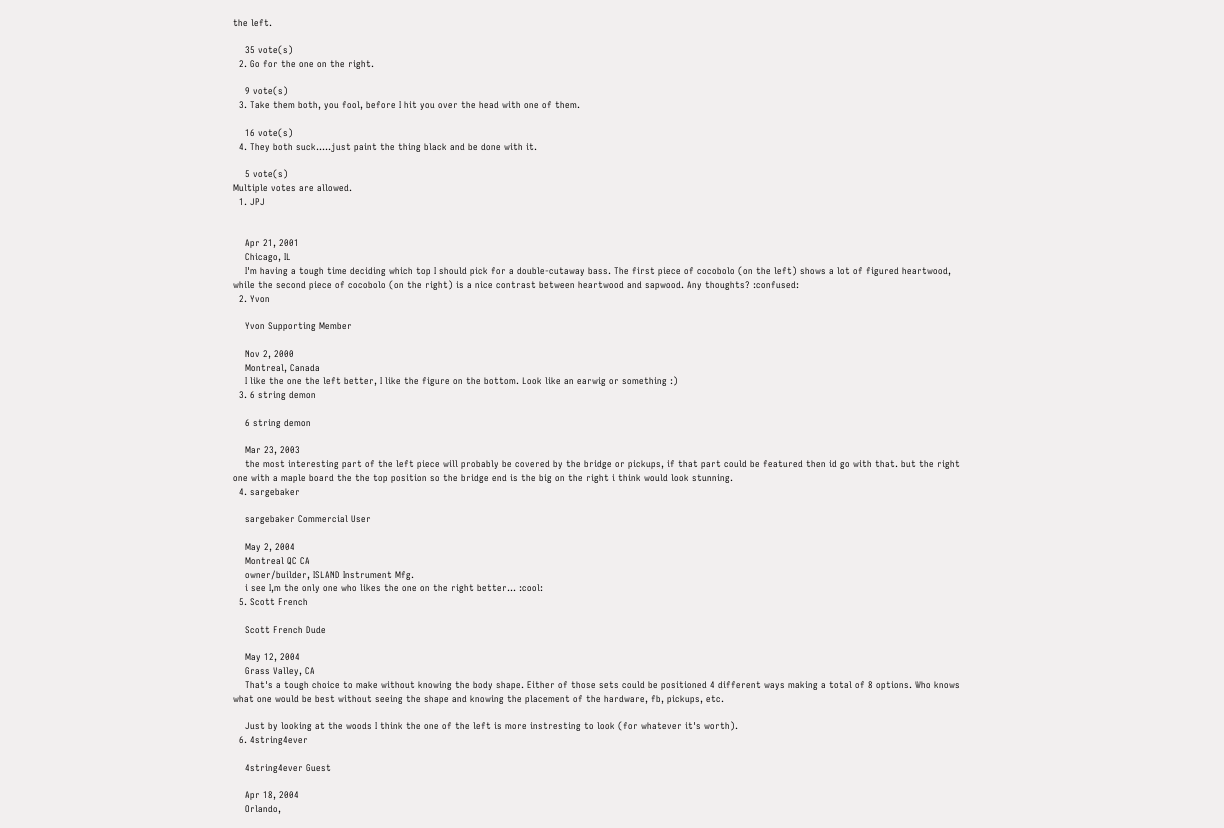the left.

    35 vote(s)
  2. Go for the one on the right.

    9 vote(s)
  3. Take them both, you fool, before I hit you over the head with one of them.

    16 vote(s)
  4. They both suck.....just paint the thing black and be done with it.

    5 vote(s)
Multiple votes are allowed.
  1. JPJ


    Apr 21, 2001
    Chicago, IL
    I'm having a tough time deciding which top I should pick for a double-cutaway bass. The first piece of cocobolo (on the left) shows a lot of figured heartwood, while the second piece of cocobolo (on the right) is a nice contrast between heartwood and sapwood. Any thoughts? :confused:
  2. Yvon

    Yvon Supporting Member

    Nov 2, 2000
    Montreal, Canada
    I like the one the left better, I like the figure on the bottom. Look like an earwig or something :)
  3. 6 string demon

    6 string demon

    Mar 23, 2003
    the most interesting part of the left piece will probably be covered by the bridge or pickups, if that part could be featured then id go with that. but the right one with a maple board the the top position so the bridge end is the big on the right i think would look stunning.
  4. sargebaker

    sargebaker Commercial User

    May 2, 2004
    Montreal QC CA
    owner/builder, ISLAND Instrument Mfg.
    i see I,m the only one who likes the one on the right better... :cool:
  5. Scott French

    Scott French Dude

    May 12, 2004
    Grass Valley, CA
    That's a tough choice to make without knowing the body shape. Either of those sets could be positioned 4 different ways making a total of 8 options. Who knows what one would be best without seeing the shape and knowing the placement of the hardware, fb, pickups, etc.

    Just by looking at the woods I think the one of the left is more instresting to look (for whatever it's worth).
  6. 4string4ever

    4string4ever Guest

    Apr 18, 2004
    Orlando,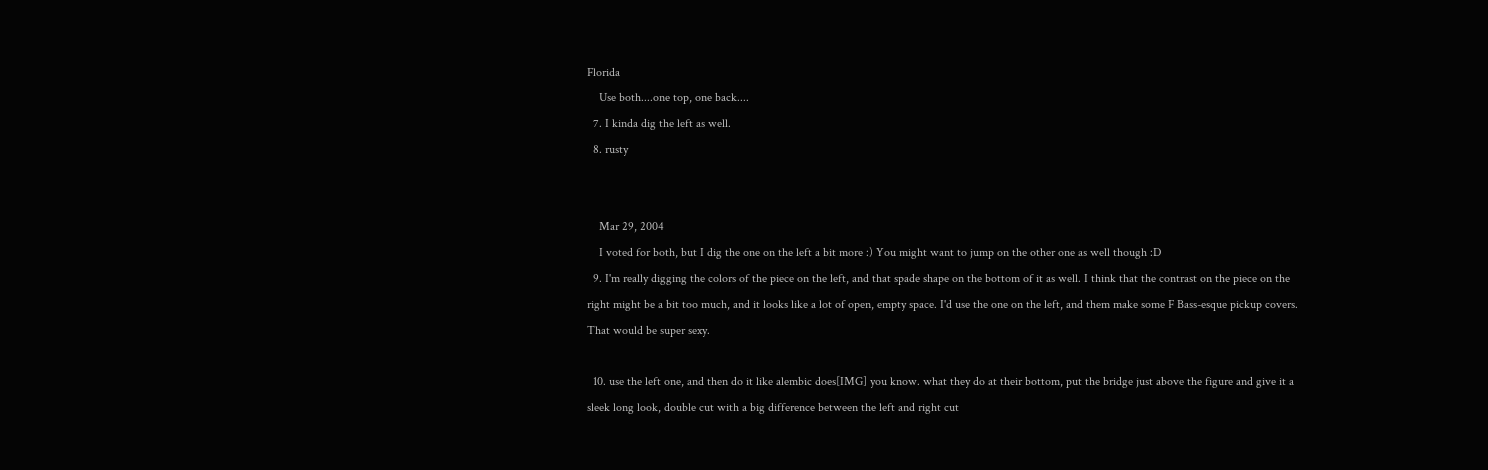Florida
    Use both....one top, one back....
  7. I kinda dig the left as well.
  8. rusty


    Mar 29, 2004
    I voted for both, but I dig the one on the left a bit more :) You might want to jump on the other one as well though :D
  9. I'm really digging the colors of the piece on the left, and that spade shape on the bottom of it as well. I think that the contrast on the piece on the right might be a bit too much, and it looks like a lot of open, empty space. I'd use the one on the left, and them make some F Bass-esque pickup covers. That would be super sexy.

  10. use the left one, and then do it like alembic does[IMG] you know. what they do at their bottom, put the bridge just above the figure and give it a sleek long look, double cut with a big difference between the left and right cut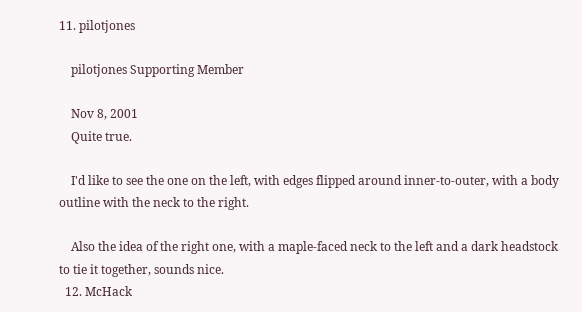11. pilotjones

    pilotjones Supporting Member

    Nov 8, 2001
    Quite true.

    I'd like to see the one on the left, with edges flipped around inner-to-outer, with a body outline with the neck to the right.

    Also the idea of the right one, with a maple-faced neck to the left and a dark headstock to tie it together, sounds nice.
  12. McHack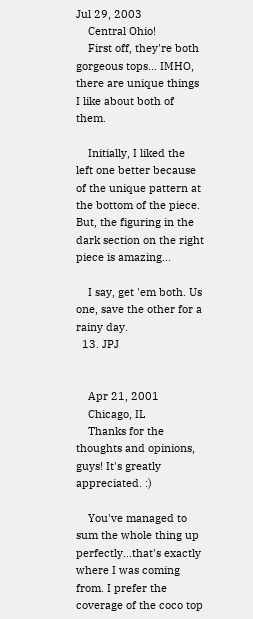Jul 29, 2003
    Central Ohio!
    First off, they're both gorgeous tops... IMHO, there are unique things I like about both of them.

    Initially, I liked the left one better because of the unique pattern at the bottom of the piece. But, the figuring in the dark section on the right piece is amazing...

    I say, get 'em both. Us one, save the other for a rainy day.
  13. JPJ


    Apr 21, 2001
    Chicago, IL
    Thanks for the thoughts and opinions, guys! It's greatly appreciated. :)

    You've managed to sum the whole thing up perfectly...that's exactly where I was coming from. I prefer the coverage of the coco top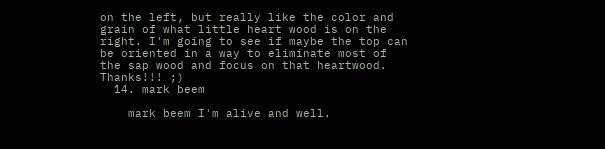on the left, but really like the color and grain of what little heart wood is on the right. I'm going to see if maybe the top can be oriented in a way to eliminate most of the sap wood and focus on that heartwood. Thanks!!! ;)
  14. mark beem

    mark beem I'm alive and well.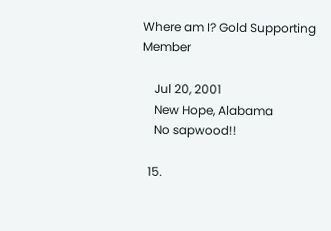Where am I? Gold Supporting Member

    Jul 20, 2001
    New Hope, Alabama
    No sapwood!!

  15.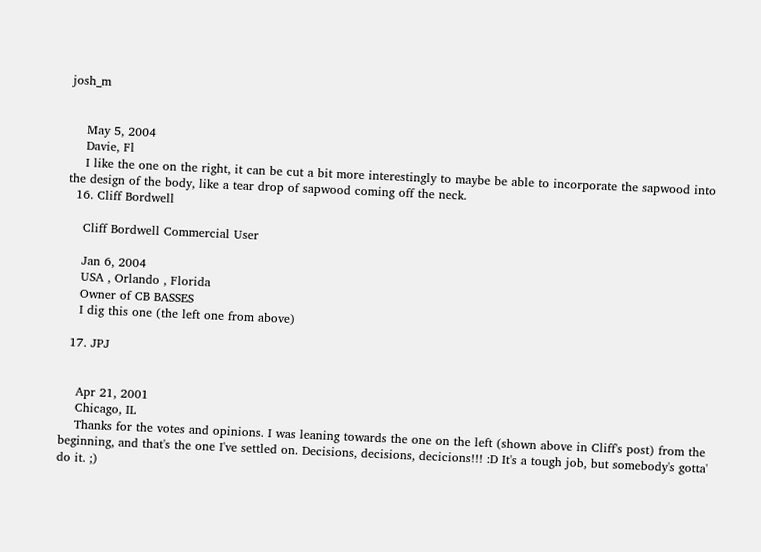josh_m


    May 5, 2004
    Davie, Fl
    I like the one on the right, it can be cut a bit more interestingly to maybe be able to incorporate the sapwood into the design of the body, like a tear drop of sapwood coming off the neck.
  16. Cliff Bordwell

    Cliff Bordwell Commercial User

    Jan 6, 2004
    USA , Orlando , Florida
    Owner of CB BASSES
    I dig this one (the left one from above)

  17. JPJ


    Apr 21, 2001
    Chicago, IL
    Thanks for the votes and opinions. I was leaning towards the one on the left (shown above in Cliff's post) from the beginning, and that's the one I've settled on. Decisions, decisions, decicions!!! :D It's a tough job, but somebody's gotta' do it. ;)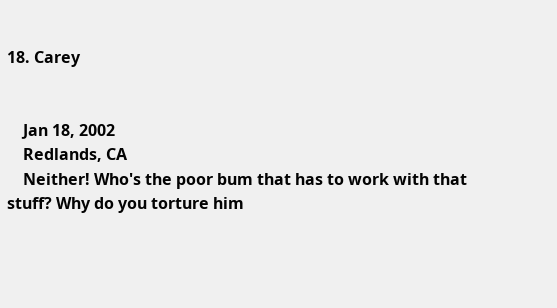18. Carey


    Jan 18, 2002
    Redlands, CA
    Neither! Who's the poor bum that has to work with that stuff? Why do you torture him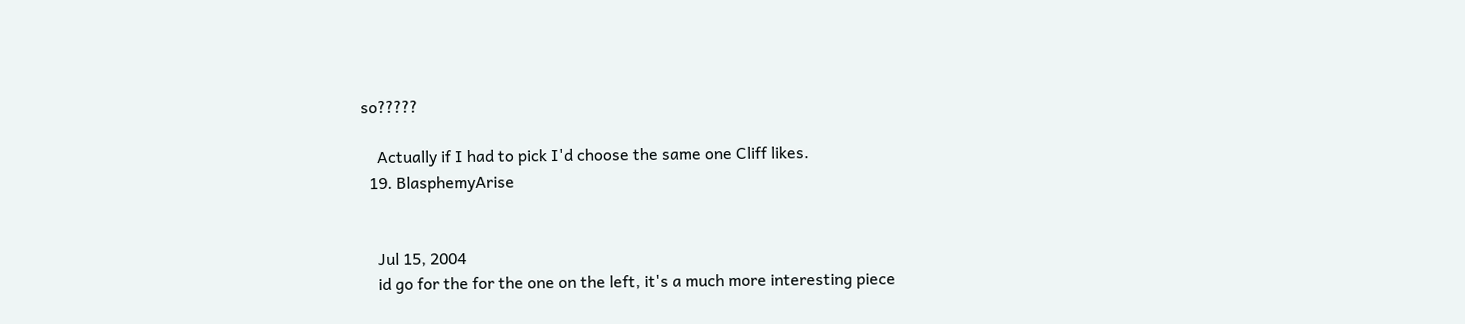so?????

    Actually if I had to pick I'd choose the same one Cliff likes.
  19. BlasphemyArise


    Jul 15, 2004
    id go for the for the one on the left, it's a much more interesting piece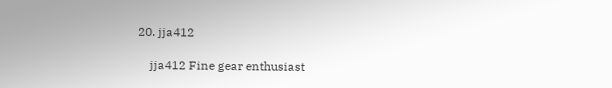20. jja412

    jja412 Fine gear enthusiast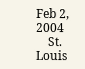Feb 2, 2004
    St. Louis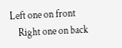Left one on front
    Right one on back